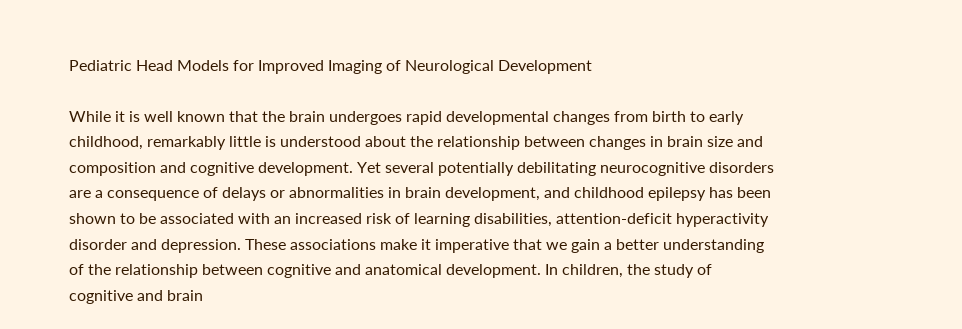Pediatric Head Models for Improved Imaging of Neurological Development

While it is well known that the brain undergoes rapid developmental changes from birth to early childhood, remarkably little is understood about the relationship between changes in brain size and composition and cognitive development. Yet several potentially debilitating neurocognitive disorders are a consequence of delays or abnormalities in brain development, and childhood epilepsy has been shown to be associated with an increased risk of learning disabilities, attention-deficit hyperactivity disorder and depression. These associations make it imperative that we gain a better understanding of the relationship between cognitive and anatomical development. In children, the study of cognitive and brain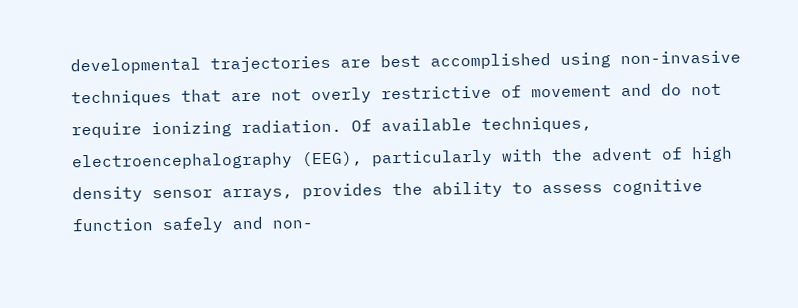developmental trajectories are best accomplished using non-invasive techniques that are not overly restrictive of movement and do not require ionizing radiation. Of available techniques, electroencephalography (EEG), particularly with the advent of high density sensor arrays, provides the ability to assess cognitive function safely and non-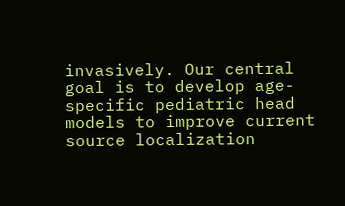invasively. Our central goal is to develop age-specific pediatric head models to improve current source localization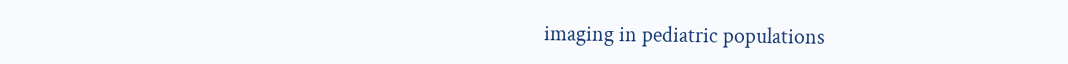imaging in pediatric populations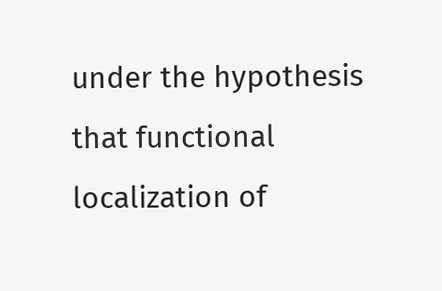under the hypothesis that functional localization of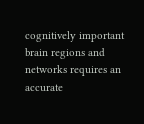cognitively important brain regions and networks requires an accurate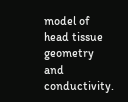model of head tissue geometry and conductivity.